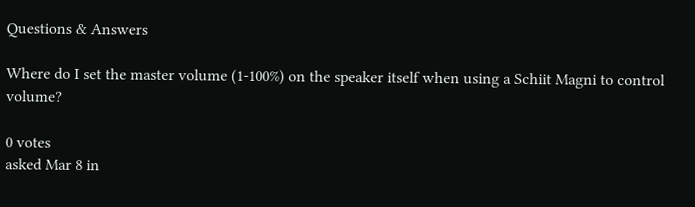Questions & Answers

Where do I set the master volume (1-100%) on the speaker itself when using a Schiit Magni to control volume?

0 votes
asked Mar 8 in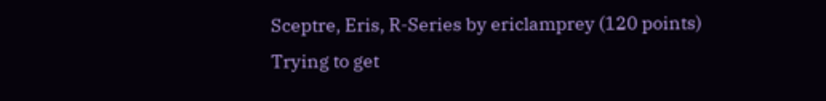Sceptre, Eris, R-Series by ericlamprey (120 points)
Trying to get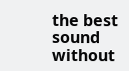the best sound without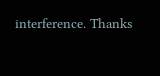interference. Thanks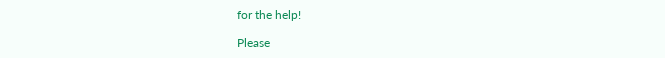for the help!

Please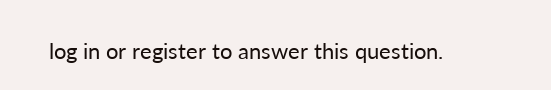log in or register to answer this question.